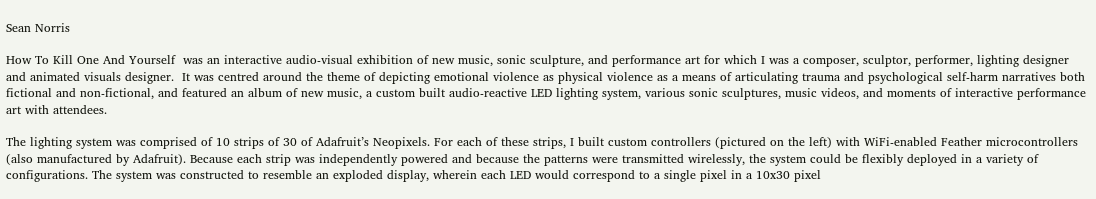Sean Norris

How To Kill One And Yourself  was an interactive audio-visual exhibition of new music, sonic sculpture, and performance art for which I was a composer, sculptor, performer, lighting designer and animated visuals designer.  It was centred around the theme of depicting emotional violence as physical violence as a means of articulating trauma and psychological self-harm narratives both fictional and non-fictional, and featured an album of new music, a custom built audio-reactive LED lighting system, various sonic sculptures, music videos, and moments of interactive performance art with attendees.

The lighting system was comprised of 10 strips of 30 of Adafruit’s Neopixels. For each of these strips, I built custom controllers (pictured on the left) with WiFi-enabled Feather microcontrollers (also manufactured by Adafruit). Because each strip was independently powered and because the patterns were transmitted wirelessly, the system could be flexibly deployed in a variety of configurations. The system was constructed to resemble an exploded display, wherein each LED would correspond to a single pixel in a 10x30 pixel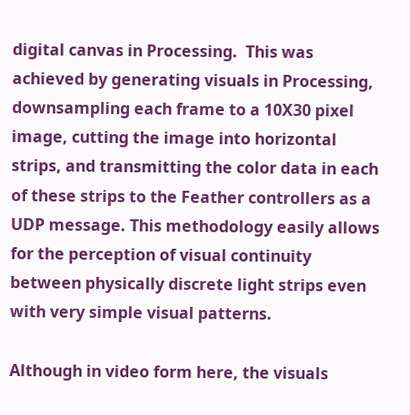digital canvas in Processing.  This was achieved by generating visuals in Processing, downsampling each frame to a 10X30 pixel image, cutting the image into horizontal strips, and transmitting the color data in each of these strips to the Feather controllers as a UDP message. This methodology easily allows for the perception of visual continuity between physically discrete light strips even with very simple visual patterns.

Although in video form here, the visuals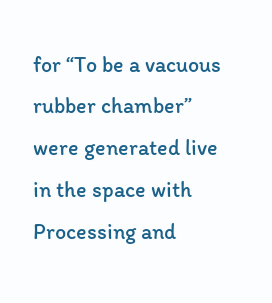for “To be a vacuous rubber chamber” were generated live in the space with Processing and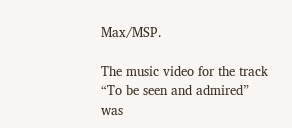Max/MSP.

The music video for the track “To be seen and admired” was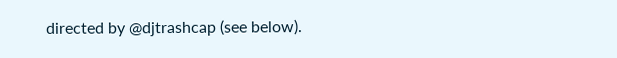directed by @djtrashcap (see below).